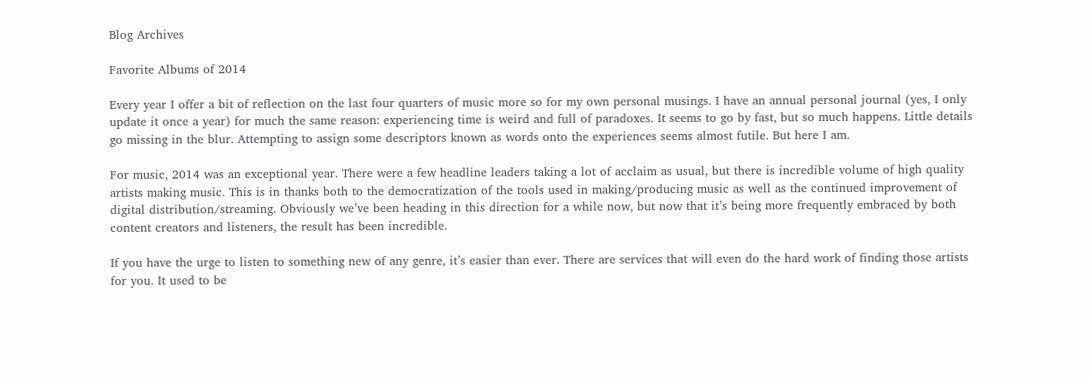Blog Archives

Favorite Albums of 2014

Every year I offer a bit of reflection on the last four quarters of music more so for my own personal musings. I have an annual personal journal (yes, I only update it once a year) for much the same reason: experiencing time is weird and full of paradoxes. It seems to go by fast, but so much happens. Little details go missing in the blur. Attempting to assign some descriptors known as words onto the experiences seems almost futile. But here I am.

For music, 2014 was an exceptional year. There were a few headline leaders taking a lot of acclaim as usual, but there is incredible volume of high quality artists making music. This is in thanks both to the democratization of the tools used in making/producing music as well as the continued improvement of digital distribution/streaming. Obviously we’ve been heading in this direction for a while now, but now that it’s being more frequently embraced by both content creators and listeners, the result has been incredible.

If you have the urge to listen to something new of any genre, it’s easier than ever. There are services that will even do the hard work of finding those artists for you. It used to be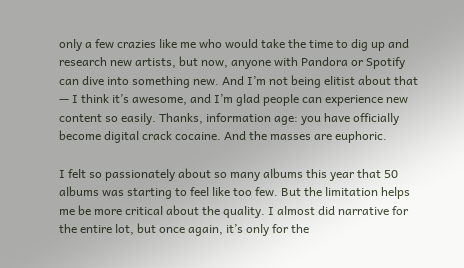only a few crazies like me who would take the time to dig up and research new artists, but now, anyone with Pandora or Spotify can dive into something new. And I’m not being elitist about that — I think it’s awesome, and I’m glad people can experience new content so easily. Thanks, information age: you have officially become digital crack cocaine. And the masses are euphoric.

I felt so passionately about so many albums this year that 50 albums was starting to feel like too few. But the limitation helps me be more critical about the quality. I almost did narrative for the entire lot, but once again, it’s only for the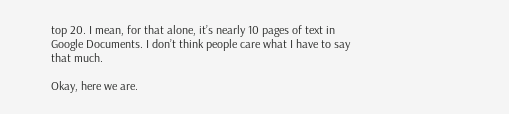top 20. I mean, for that alone, it’s nearly 10 pages of text in Google Documents. I don’t think people care what I have to say that much.

Okay, here we are.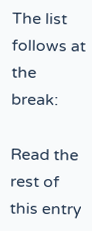The list follows at the break:

Read the rest of this entry